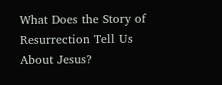What Does the Story of Resurrection Tell Us About Jesus?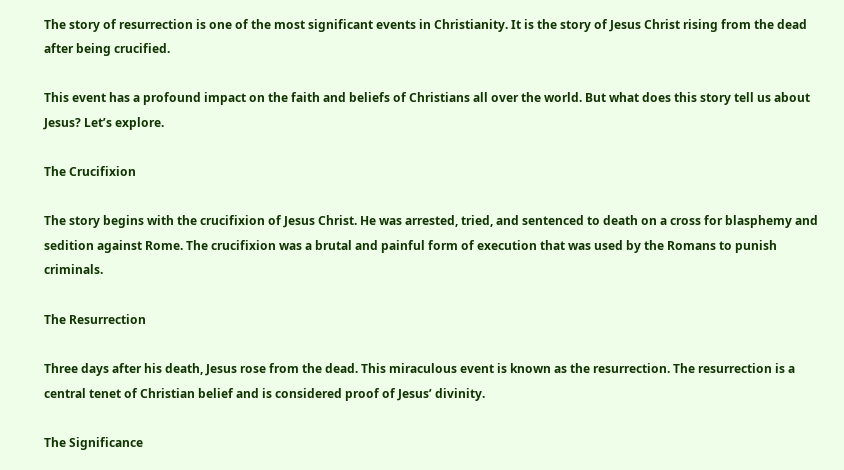The story of resurrection is one of the most significant events in Christianity. It is the story of Jesus Christ rising from the dead after being crucified.

This event has a profound impact on the faith and beliefs of Christians all over the world. But what does this story tell us about Jesus? Let’s explore.

The Crucifixion

The story begins with the crucifixion of Jesus Christ. He was arrested, tried, and sentenced to death on a cross for blasphemy and sedition against Rome. The crucifixion was a brutal and painful form of execution that was used by the Romans to punish criminals.

The Resurrection

Three days after his death, Jesus rose from the dead. This miraculous event is known as the resurrection. The resurrection is a central tenet of Christian belief and is considered proof of Jesus’ divinity.

The Significance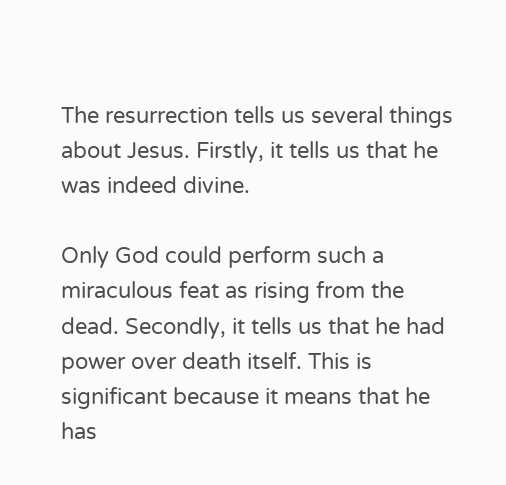The resurrection tells us several things about Jesus. Firstly, it tells us that he was indeed divine.

Only God could perform such a miraculous feat as rising from the dead. Secondly, it tells us that he had power over death itself. This is significant because it means that he has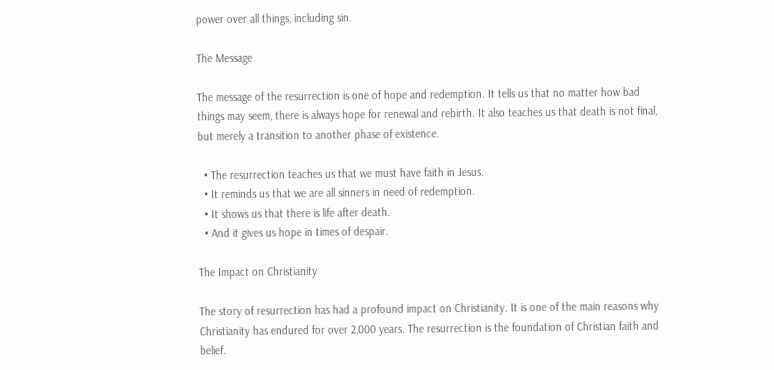power over all things, including sin.

The Message

The message of the resurrection is one of hope and redemption. It tells us that no matter how bad things may seem, there is always hope for renewal and rebirth. It also teaches us that death is not final, but merely a transition to another phase of existence.

  • The resurrection teaches us that we must have faith in Jesus.
  • It reminds us that we are all sinners in need of redemption.
  • It shows us that there is life after death.
  • And it gives us hope in times of despair.

The Impact on Christianity

The story of resurrection has had a profound impact on Christianity. It is one of the main reasons why Christianity has endured for over 2,000 years. The resurrection is the foundation of Christian faith and belief.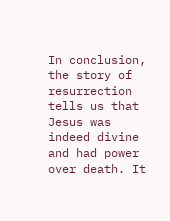In conclusion, the story of resurrection tells us that Jesus was indeed divine and had power over death. It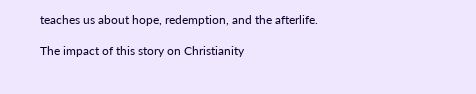teaches us about hope, redemption, and the afterlife.

The impact of this story on Christianity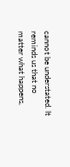cannot be understated. It reminds us that no matter what happens,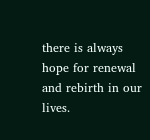there is always hope for renewal and rebirth in our lives.